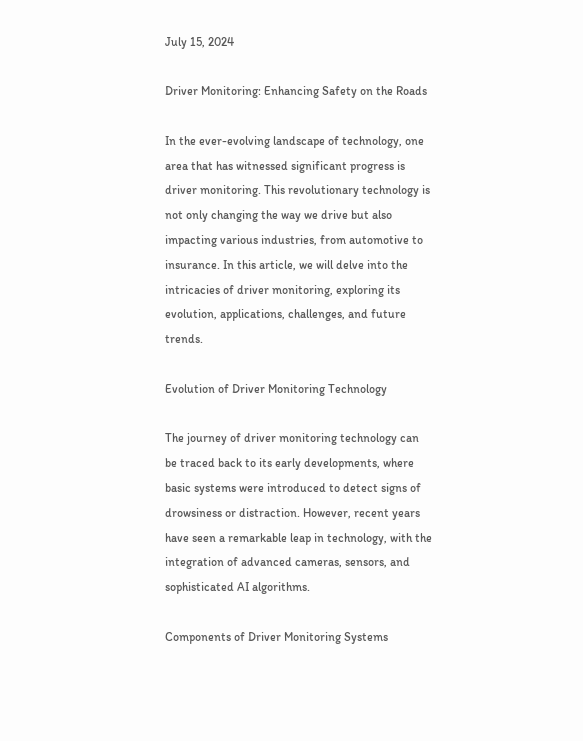July 15, 2024

Driver Monitoring: Enhancing Safety on the Roads

In the ever-evolving landscape of technology, one area that has witnessed significant progress is driver monitoring. This revolutionary technology is not only changing the way we drive but also impacting various industries, from automotive to insurance. In this article, we will delve into the intricacies of driver monitoring, exploring its evolution, applications, challenges, and future trends.

Evolution of Driver Monitoring Technology

The journey of driver monitoring technology can be traced back to its early developments, where basic systems were introduced to detect signs of drowsiness or distraction. However, recent years have seen a remarkable leap in technology, with the integration of advanced cameras, sensors, and sophisticated AI algorithms.

Components of Driver Monitoring Systems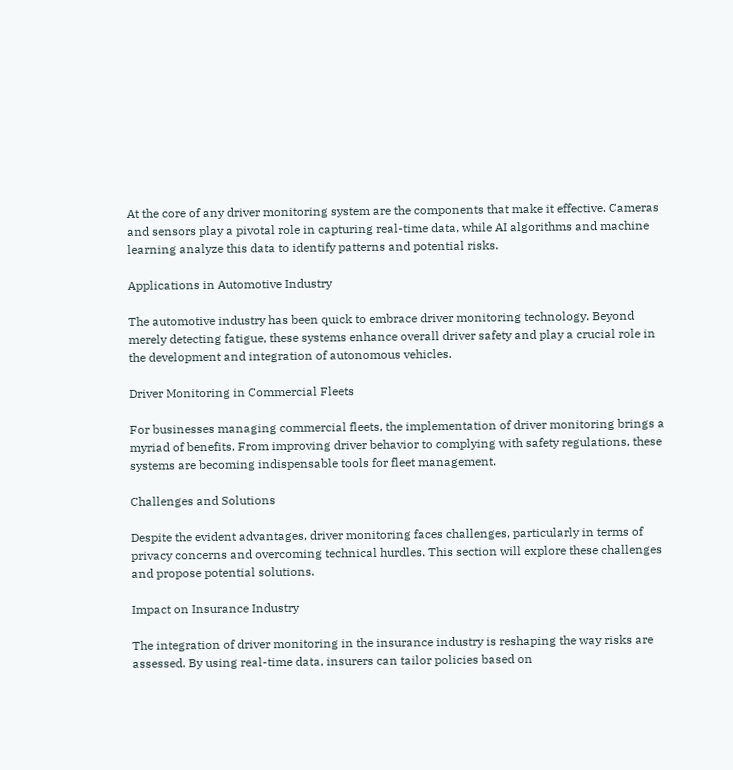At the core of any driver monitoring system are the components that make it effective. Cameras and sensors play a pivotal role in capturing real-time data, while AI algorithms and machine learning analyze this data to identify patterns and potential risks.

Applications in Automotive Industry

The automotive industry has been quick to embrace driver monitoring technology. Beyond merely detecting fatigue, these systems enhance overall driver safety and play a crucial role in the development and integration of autonomous vehicles.

Driver Monitoring in Commercial Fleets

For businesses managing commercial fleets, the implementation of driver monitoring brings a myriad of benefits. From improving driver behavior to complying with safety regulations, these systems are becoming indispensable tools for fleet management.

Challenges and Solutions

Despite the evident advantages, driver monitoring faces challenges, particularly in terms of privacy concerns and overcoming technical hurdles. This section will explore these challenges and propose potential solutions.

Impact on Insurance Industry

The integration of driver monitoring in the insurance industry is reshaping the way risks are assessed. By using real-time data, insurers can tailor policies based on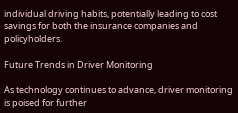individual driving habits, potentially leading to cost savings for both the insurance companies and policyholders.

Future Trends in Driver Monitoring

As technology continues to advance, driver monitoring is poised for further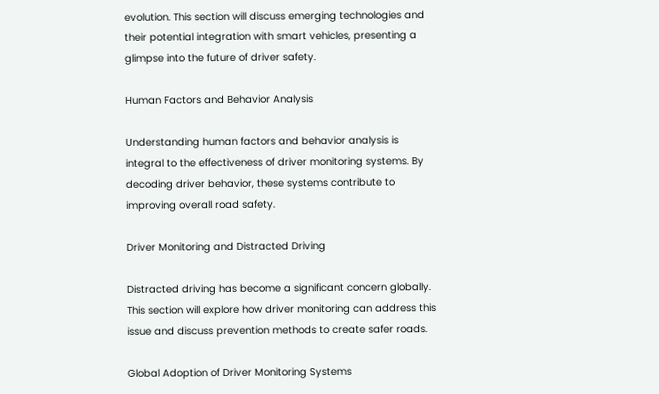evolution. This section will discuss emerging technologies and their potential integration with smart vehicles, presenting a glimpse into the future of driver safety.

Human Factors and Behavior Analysis

Understanding human factors and behavior analysis is integral to the effectiveness of driver monitoring systems. By decoding driver behavior, these systems contribute to improving overall road safety.

Driver Monitoring and Distracted Driving

Distracted driving has become a significant concern globally. This section will explore how driver monitoring can address this issue and discuss prevention methods to create safer roads.

Global Adoption of Driver Monitoring Systems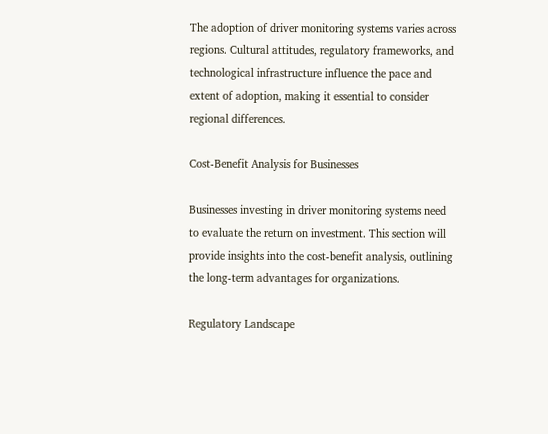The adoption of driver monitoring systems varies across regions. Cultural attitudes, regulatory frameworks, and technological infrastructure influence the pace and extent of adoption, making it essential to consider regional differences.

Cost-Benefit Analysis for Businesses

Businesses investing in driver monitoring systems need to evaluate the return on investment. This section will provide insights into the cost-benefit analysis, outlining the long-term advantages for organizations.

Regulatory Landscape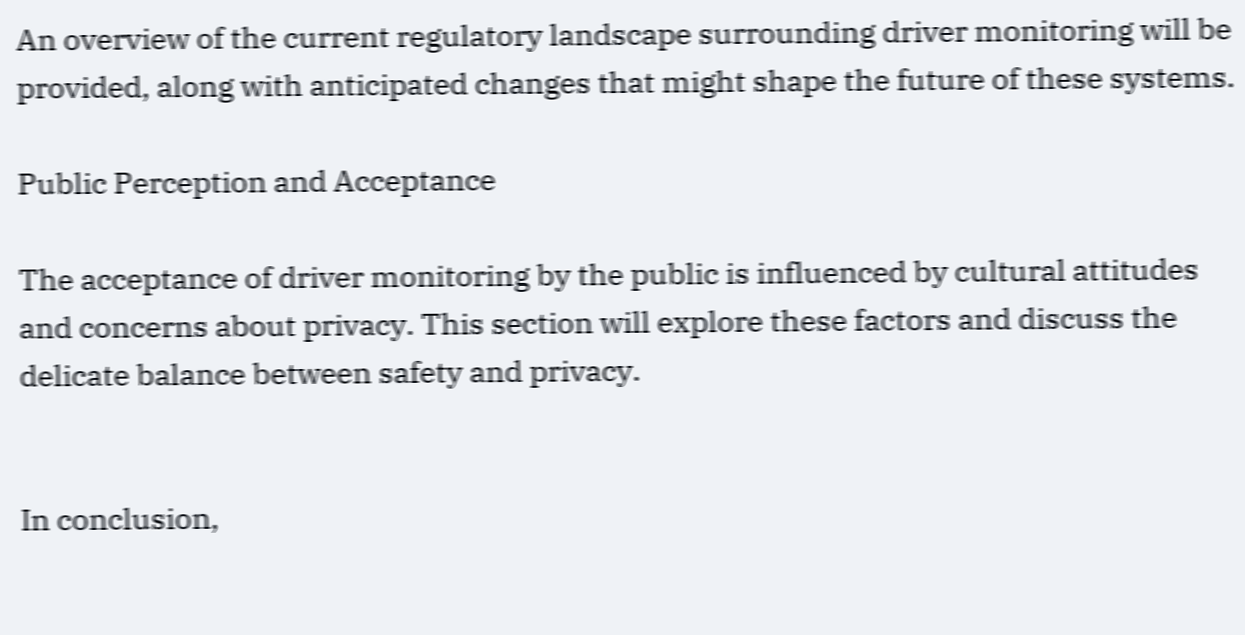An overview of the current regulatory landscape surrounding driver monitoring will be provided, along with anticipated changes that might shape the future of these systems.

Public Perception and Acceptance

The acceptance of driver monitoring by the public is influenced by cultural attitudes and concerns about privacy. This section will explore these factors and discuss the delicate balance between safety and privacy.


In conclusion,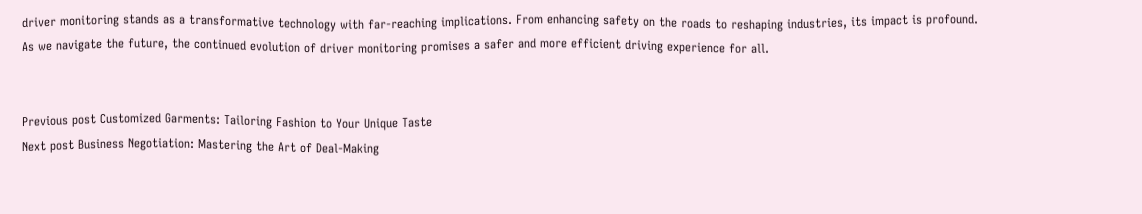driver monitoring stands as a transformative technology with far-reaching implications. From enhancing safety on the roads to reshaping industries, its impact is profound. As we navigate the future, the continued evolution of driver monitoring promises a safer and more efficient driving experience for all.


Previous post Customized Garments: Tailoring Fashion to Your Unique Taste
Next post Business Negotiation: Mastering the Art of Deal-Making